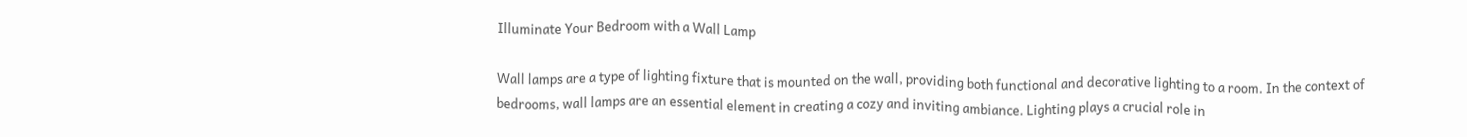Illuminate Your Bedroom with a Wall Lamp

Wall lamps are a type of lighting fixture that is mounted on the wall, providing both functional and decorative lighting to a room. In the context of bedrooms, wall lamps are an essential element in creating a cozy and inviting ambiance. Lighting plays a crucial role in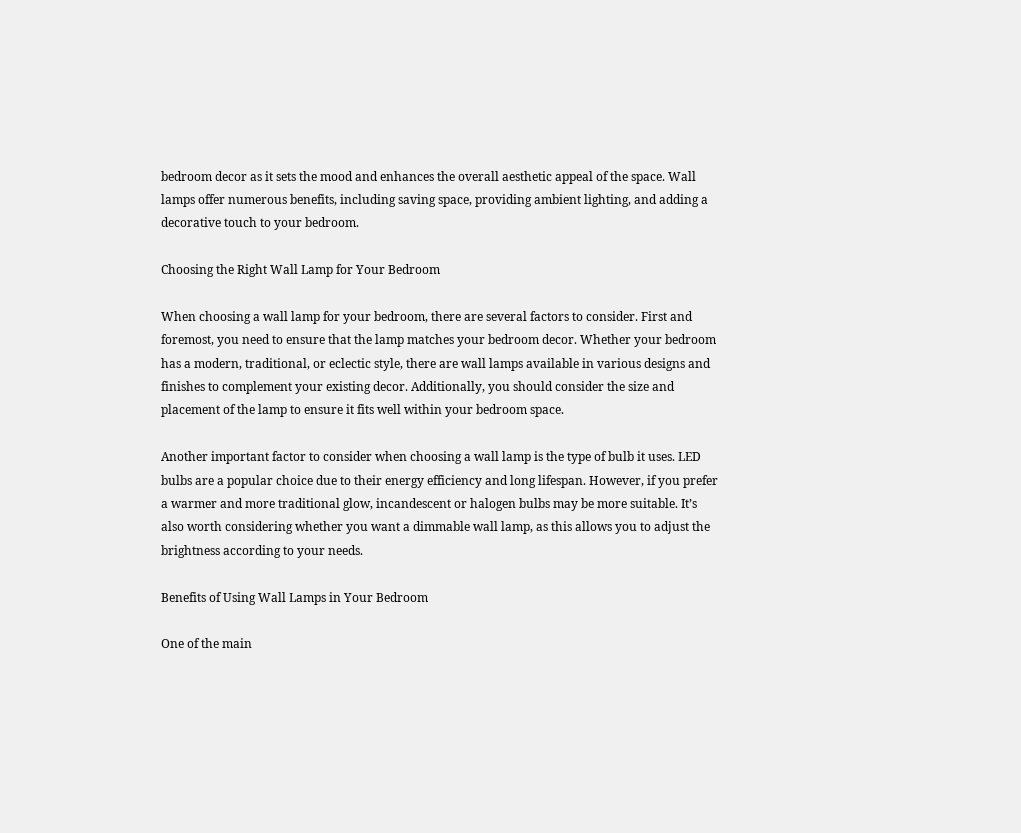bedroom decor as it sets the mood and enhances the overall aesthetic appeal of the space. Wall lamps offer numerous benefits, including saving space, providing ambient lighting, and adding a decorative touch to your bedroom.

Choosing the Right Wall Lamp for Your Bedroom

When choosing a wall lamp for your bedroom, there are several factors to consider. First and foremost, you need to ensure that the lamp matches your bedroom decor. Whether your bedroom has a modern, traditional, or eclectic style, there are wall lamps available in various designs and finishes to complement your existing decor. Additionally, you should consider the size and placement of the lamp to ensure it fits well within your bedroom space.

Another important factor to consider when choosing a wall lamp is the type of bulb it uses. LED bulbs are a popular choice due to their energy efficiency and long lifespan. However, if you prefer a warmer and more traditional glow, incandescent or halogen bulbs may be more suitable. It’s also worth considering whether you want a dimmable wall lamp, as this allows you to adjust the brightness according to your needs.

Benefits of Using Wall Lamps in Your Bedroom

One of the main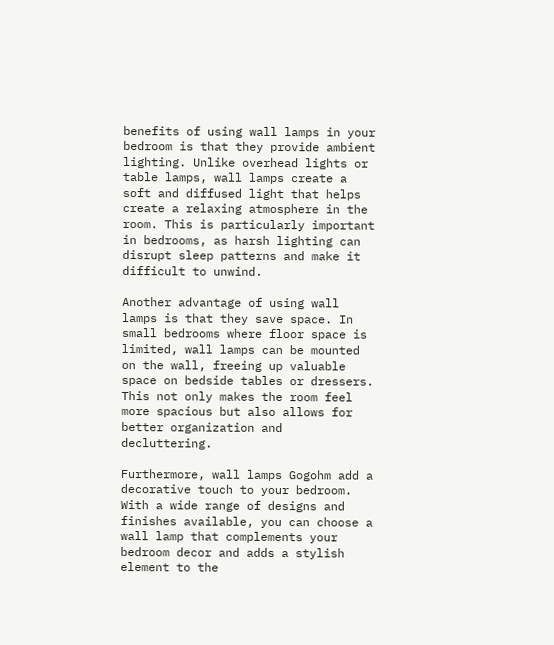benefits of using wall lamps in your bedroom is that they provide ambient lighting. Unlike overhead lights or table lamps, wall lamps create a soft and diffused light that helps create a relaxing atmosphere in the room. This is particularly important in bedrooms, as harsh lighting can disrupt sleep patterns and make it difficult to unwind.

Another advantage of using wall lamps is that they save space. In small bedrooms where floor space is limited, wall lamps can be mounted on the wall, freeing up valuable space on bedside tables or dressers. This not only makes the room feel more spacious but also allows for better organization and decluttering.

Furthermore, wall lamps Gogohm add a decorative touch to your bedroom. With a wide range of designs and finishes available, you can choose a wall lamp that complements your bedroom decor and adds a stylish element to the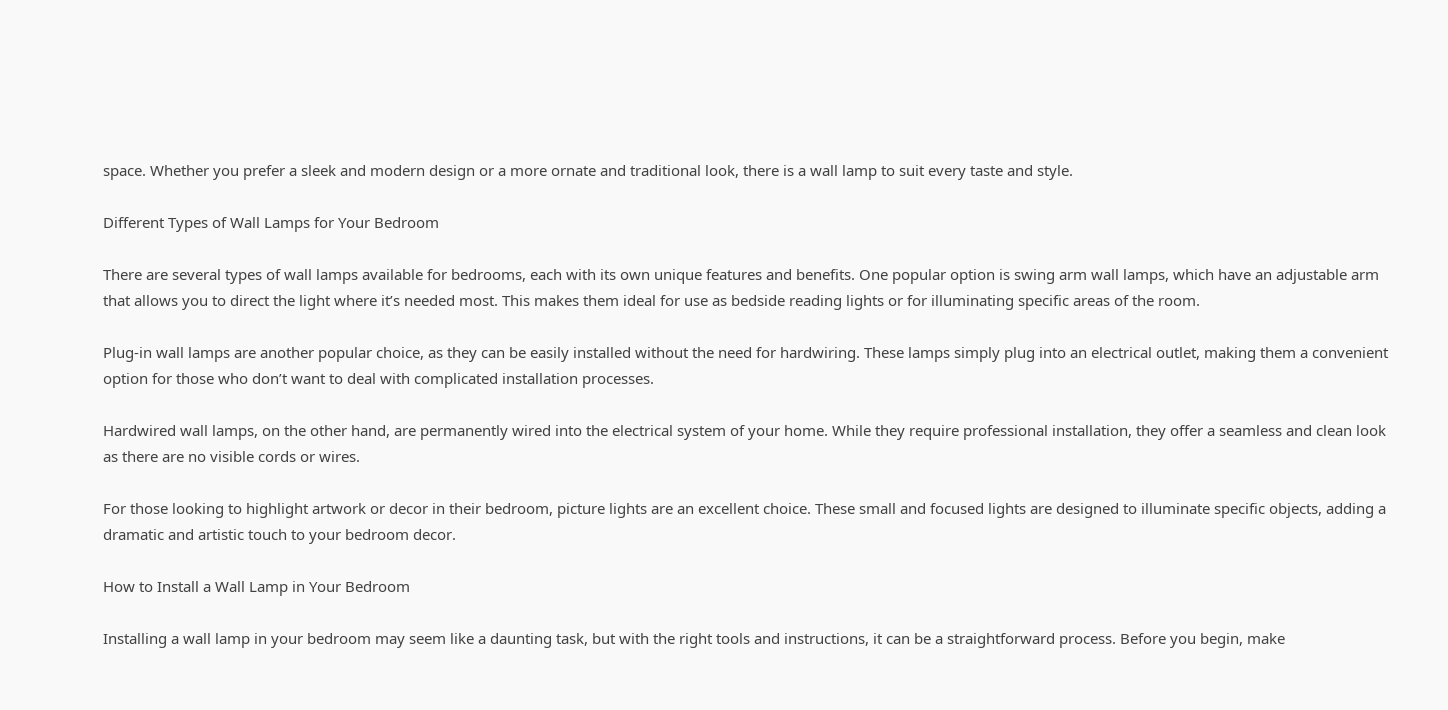space. Whether you prefer a sleek and modern design or a more ornate and traditional look, there is a wall lamp to suit every taste and style.

Different Types of Wall Lamps for Your Bedroom

There are several types of wall lamps available for bedrooms, each with its own unique features and benefits. One popular option is swing arm wall lamps, which have an adjustable arm that allows you to direct the light where it’s needed most. This makes them ideal for use as bedside reading lights or for illuminating specific areas of the room.

Plug-in wall lamps are another popular choice, as they can be easily installed without the need for hardwiring. These lamps simply plug into an electrical outlet, making them a convenient option for those who don’t want to deal with complicated installation processes.

Hardwired wall lamps, on the other hand, are permanently wired into the electrical system of your home. While they require professional installation, they offer a seamless and clean look as there are no visible cords or wires.

For those looking to highlight artwork or decor in their bedroom, picture lights are an excellent choice. These small and focused lights are designed to illuminate specific objects, adding a dramatic and artistic touch to your bedroom decor.

How to Install a Wall Lamp in Your Bedroom

Installing a wall lamp in your bedroom may seem like a daunting task, but with the right tools and instructions, it can be a straightforward process. Before you begin, make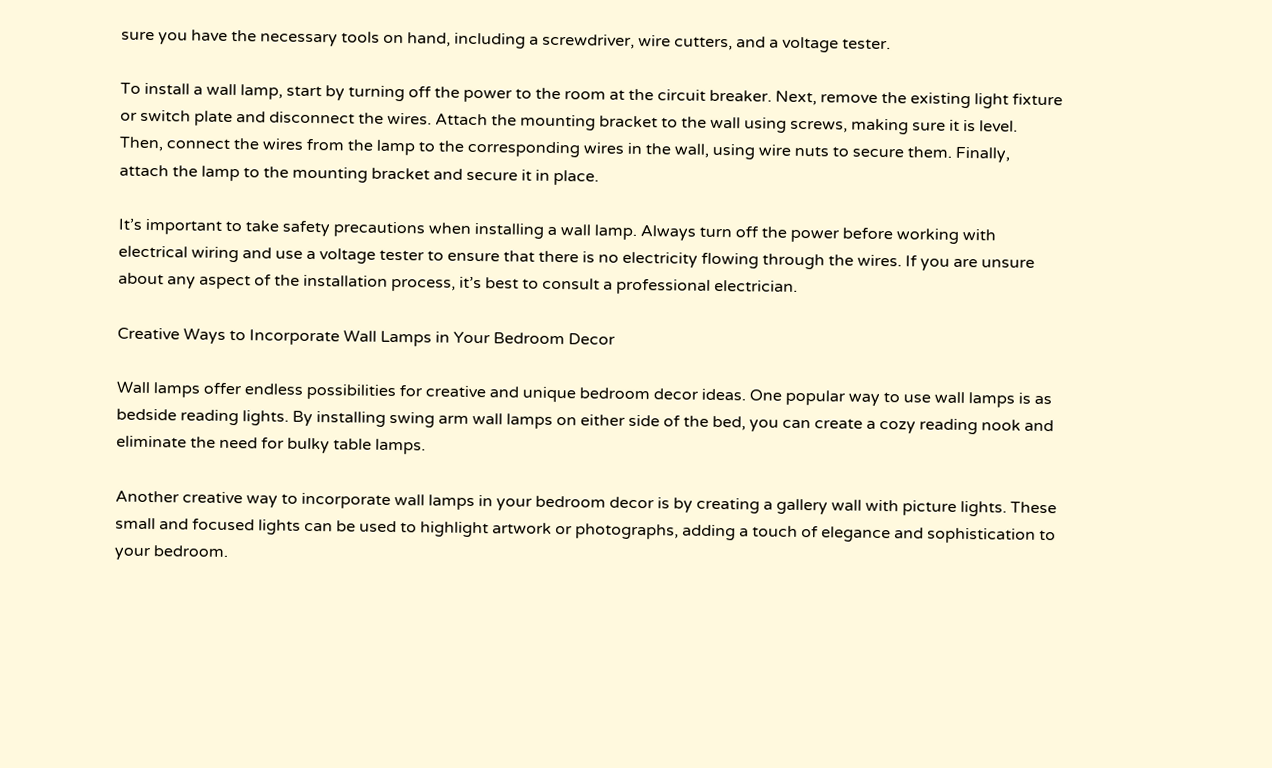sure you have the necessary tools on hand, including a screwdriver, wire cutters, and a voltage tester.

To install a wall lamp, start by turning off the power to the room at the circuit breaker. Next, remove the existing light fixture or switch plate and disconnect the wires. Attach the mounting bracket to the wall using screws, making sure it is level. Then, connect the wires from the lamp to the corresponding wires in the wall, using wire nuts to secure them. Finally, attach the lamp to the mounting bracket and secure it in place.

It’s important to take safety precautions when installing a wall lamp. Always turn off the power before working with electrical wiring and use a voltage tester to ensure that there is no electricity flowing through the wires. If you are unsure about any aspect of the installation process, it’s best to consult a professional electrician.

Creative Ways to Incorporate Wall Lamps in Your Bedroom Decor

Wall lamps offer endless possibilities for creative and unique bedroom decor ideas. One popular way to use wall lamps is as bedside reading lights. By installing swing arm wall lamps on either side of the bed, you can create a cozy reading nook and eliminate the need for bulky table lamps.

Another creative way to incorporate wall lamps in your bedroom decor is by creating a gallery wall with picture lights. These small and focused lights can be used to highlight artwork or photographs, adding a touch of elegance and sophistication to your bedroom.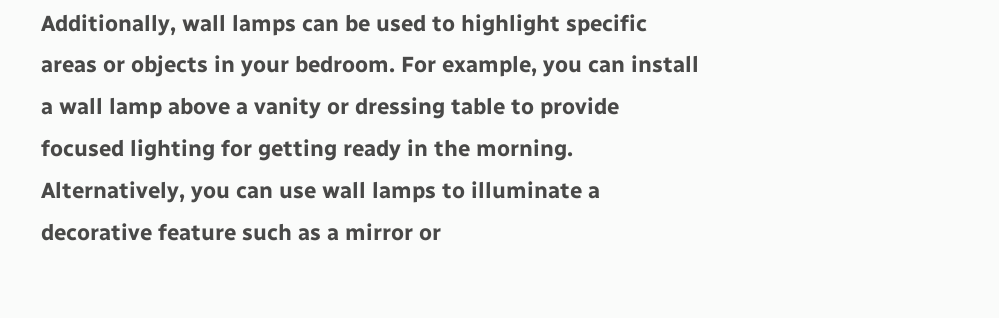Additionally, wall lamps can be used to highlight specific areas or objects in your bedroom. For example, you can install a wall lamp above a vanity or dressing table to provide focused lighting for getting ready in the morning. Alternatively, you can use wall lamps to illuminate a decorative feature such as a mirror or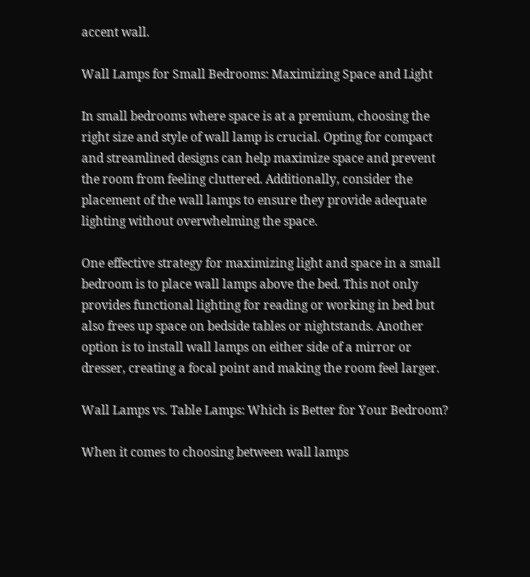accent wall.

Wall Lamps for Small Bedrooms: Maximizing Space and Light

In small bedrooms where space is at a premium, choosing the right size and style of wall lamp is crucial. Opting for compact and streamlined designs can help maximize space and prevent the room from feeling cluttered. Additionally, consider the placement of the wall lamps to ensure they provide adequate lighting without overwhelming the space.

One effective strategy for maximizing light and space in a small bedroom is to place wall lamps above the bed. This not only provides functional lighting for reading or working in bed but also frees up space on bedside tables or nightstands. Another option is to install wall lamps on either side of a mirror or dresser, creating a focal point and making the room feel larger.

Wall Lamps vs. Table Lamps: Which is Better for Your Bedroom?

When it comes to choosing between wall lamps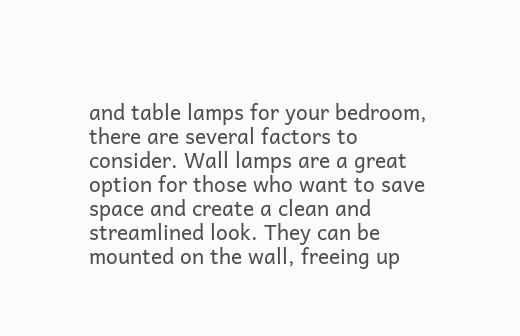and table lamps for your bedroom, there are several factors to consider. Wall lamps are a great option for those who want to save space and create a clean and streamlined look. They can be mounted on the wall, freeing up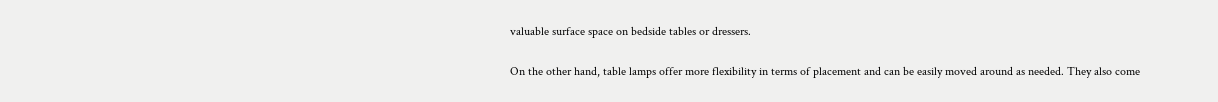valuable surface space on bedside tables or dressers.

On the other hand, table lamps offer more flexibility in terms of placement and can be easily moved around as needed. They also come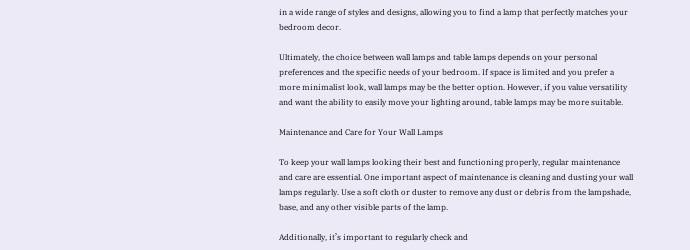in a wide range of styles and designs, allowing you to find a lamp that perfectly matches your bedroom decor.

Ultimately, the choice between wall lamps and table lamps depends on your personal preferences and the specific needs of your bedroom. If space is limited and you prefer a more minimalist look, wall lamps may be the better option. However, if you value versatility and want the ability to easily move your lighting around, table lamps may be more suitable.

Maintenance and Care for Your Wall Lamps

To keep your wall lamps looking their best and functioning properly, regular maintenance and care are essential. One important aspect of maintenance is cleaning and dusting your wall lamps regularly. Use a soft cloth or duster to remove any dust or debris from the lampshade, base, and any other visible parts of the lamp.

Additionally, it’s important to regularly check and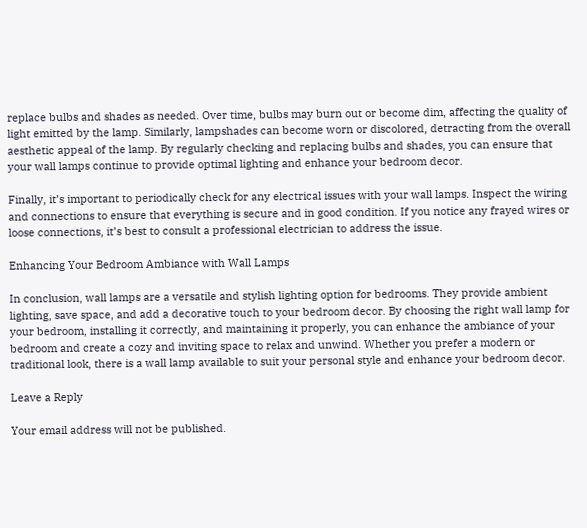replace bulbs and shades as needed. Over time, bulbs may burn out or become dim, affecting the quality of light emitted by the lamp. Similarly, lampshades can become worn or discolored, detracting from the overall aesthetic appeal of the lamp. By regularly checking and replacing bulbs and shades, you can ensure that your wall lamps continue to provide optimal lighting and enhance your bedroom decor.

Finally, it’s important to periodically check for any electrical issues with your wall lamps. Inspect the wiring and connections to ensure that everything is secure and in good condition. If you notice any frayed wires or loose connections, it’s best to consult a professional electrician to address the issue.

Enhancing Your Bedroom Ambiance with Wall Lamps

In conclusion, wall lamps are a versatile and stylish lighting option for bedrooms. They provide ambient lighting, save space, and add a decorative touch to your bedroom decor. By choosing the right wall lamp for your bedroom, installing it correctly, and maintaining it properly, you can enhance the ambiance of your bedroom and create a cozy and inviting space to relax and unwind. Whether you prefer a modern or traditional look, there is a wall lamp available to suit your personal style and enhance your bedroom decor.

Leave a Reply

Your email address will not be published.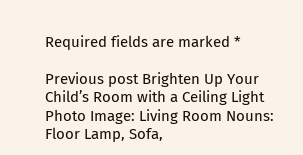Required fields are marked *

Previous post Brighten Up Your Child’s Room with a Ceiling Light
Photo Image: Living Room Nouns: Floor Lamp, Sofa,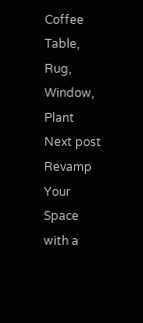Coffee Table, Rug, Window, Plant Next post Revamp Your Space with a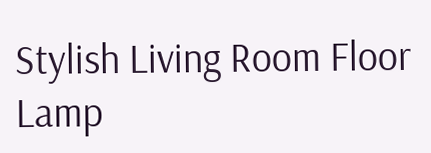Stylish Living Room Floor Lamp